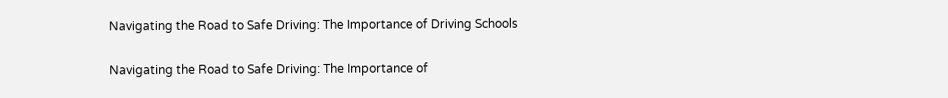Navigating the Road to Safe Driving: The Importance of Driving Schools

Navigating the Road to Safe Driving: The Importance of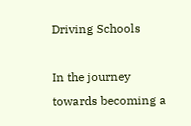Driving Schools

In the journey towards becoming a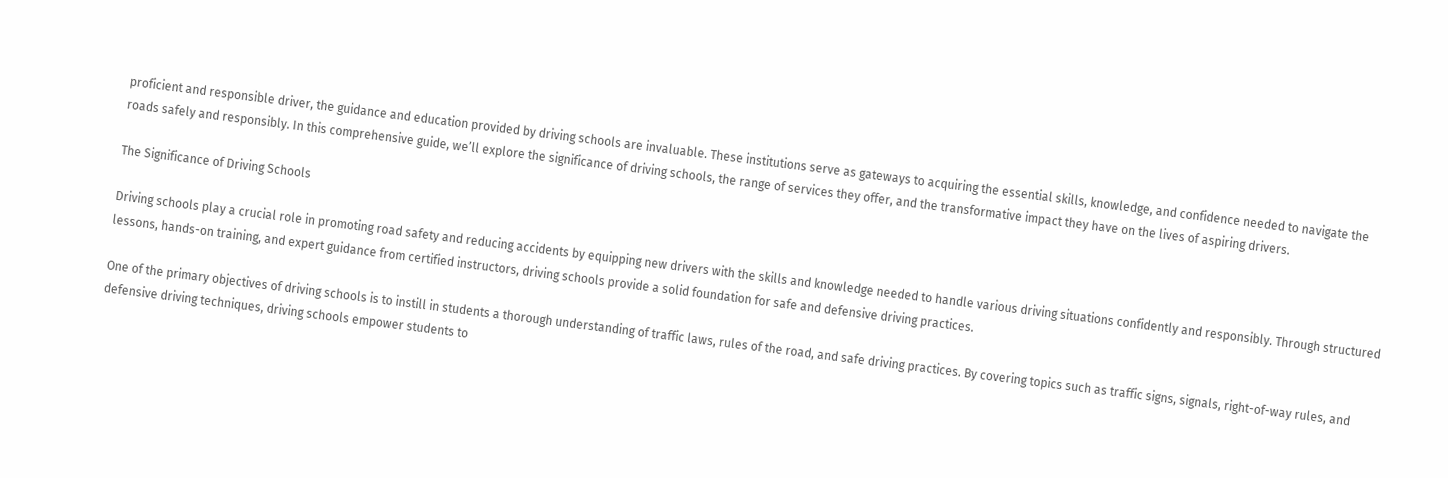proficient and responsible driver, the guidance and education provided by driving schools are invaluable. These institutions serve as gateways to acquiring the essential skills, knowledge, and confidence needed to navigate the roads safely and responsibly. In this comprehensive guide, we’ll explore the significance of driving schools, the range of services they offer, and the transformative impact they have on the lives of aspiring drivers.

The Significance of Driving Schools

Driving schools play a crucial role in promoting road safety and reducing accidents by equipping new drivers with the skills and knowledge needed to handle various driving situations confidently and responsibly. Through structured lessons, hands-on training, and expert guidance from certified instructors, driving schools provide a solid foundation for safe and defensive driving practices.

One of the primary objectives of driving schools is to instill in students a thorough understanding of traffic laws, rules of the road, and safe driving practices. By covering topics such as traffic signs, signals, right-of-way rules, and defensive driving techniques, driving schools empower students to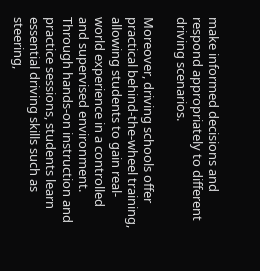make informed decisions and respond appropriately to different driving scenarios.

Moreover, driving schools offer practical behind-the-wheel training, allowing students to gain real-world experience in a controlled and supervised environment. Through hands-on instruction and practice sessions, students learn essential driving skills such as steering,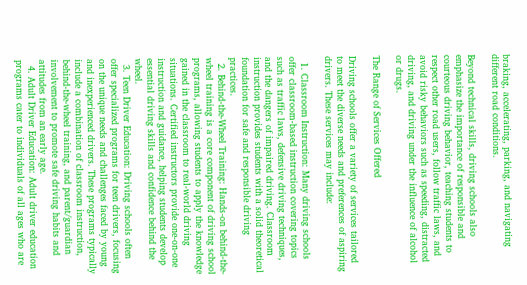braking, accelerating, parking, and navigating different road conditions.

Beyond technical skills, driving schools also emphasize the importance of responsible and courteous driving behavior, teaching students to respect other road users, follow traffic laws, and avoid risky behaviors such as speeding, distracted driving, and driving under the influence of alcohol or drugs.

The Range of Services Offered

Driving schools offer a variety of services tailored to meet the diverse needs and preferences of aspiring drivers. These services may include:

  1. Classroom Instruction: Many driving schools offer classroom-based instruction covering topics such as traffic laws, defensive driving techniques, and the dangers of impaired driving. Classroom instruction provides students with a solid theoretical foundation for safe and responsible driving practices.
  2. Behind-the-Wheel Training: Hands-on behind-the-wheel training is a core component of driving school programs, allowing students to apply the knowledge gained in the classroom to real-world driving situations. Certified instructors provide one-on-one instruction and guidance, helping students develop essential driving skills and confidence behind the wheel.
  3. Teen Driver Education: Driving schools often offer specialized programs for teen drivers, focusing on the unique needs and challenges faced by young and inexperienced drivers. These programs typically include a combination of classroom instruction, behind-the-wheel training, and parent/guardian involvement to promote safe driving habits and attitudes from an early age.
  4. Adult Driver Education: Adult driver education programs cater to individuals of all ages who are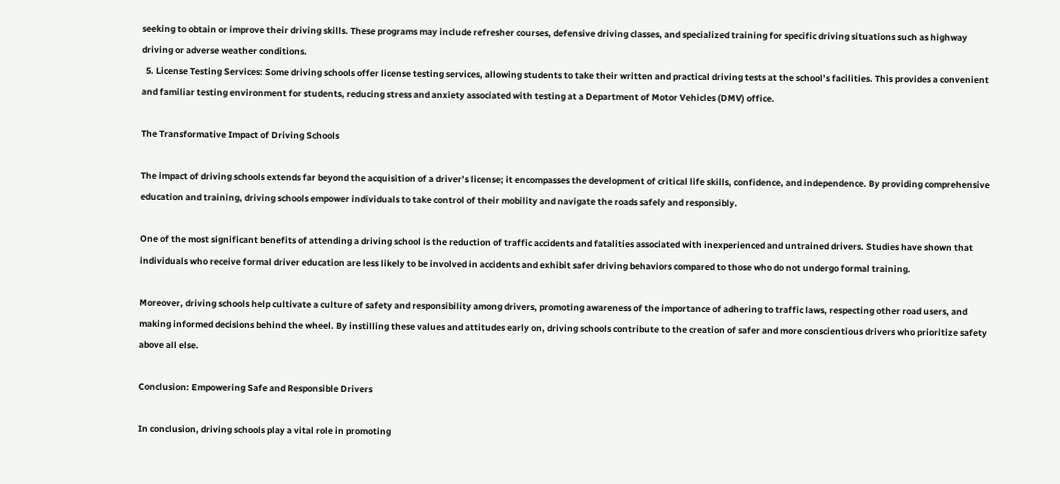seeking to obtain or improve their driving skills. These programs may include refresher courses, defensive driving classes, and specialized training for specific driving situations such as highway driving or adverse weather conditions.
  5. License Testing Services: Some driving schools offer license testing services, allowing students to take their written and practical driving tests at the school’s facilities. This provides a convenient and familiar testing environment for students, reducing stress and anxiety associated with testing at a Department of Motor Vehicles (DMV) office.

The Transformative Impact of Driving Schools

The impact of driving schools extends far beyond the acquisition of a driver’s license; it encompasses the development of critical life skills, confidence, and independence. By providing comprehensive education and training, driving schools empower individuals to take control of their mobility and navigate the roads safely and responsibly.

One of the most significant benefits of attending a driving school is the reduction of traffic accidents and fatalities associated with inexperienced and untrained drivers. Studies have shown that individuals who receive formal driver education are less likely to be involved in accidents and exhibit safer driving behaviors compared to those who do not undergo formal training.

Moreover, driving schools help cultivate a culture of safety and responsibility among drivers, promoting awareness of the importance of adhering to traffic laws, respecting other road users, and making informed decisions behind the wheel. By instilling these values and attitudes early on, driving schools contribute to the creation of safer and more conscientious drivers who prioritize safety above all else.

Conclusion: Empowering Safe and Responsible Drivers

In conclusion, driving schools play a vital role in promoting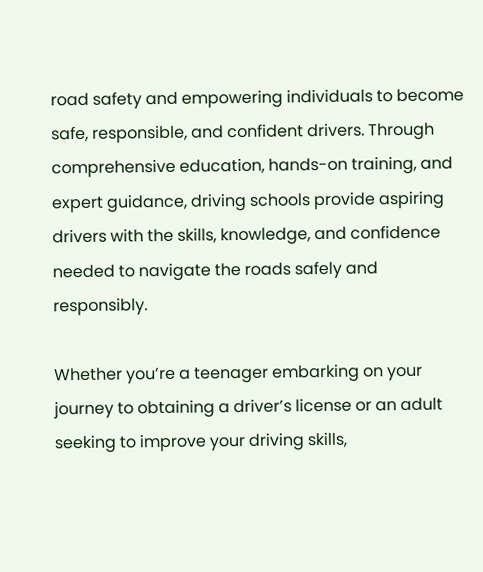road safety and empowering individuals to become safe, responsible, and confident drivers. Through comprehensive education, hands-on training, and expert guidance, driving schools provide aspiring drivers with the skills, knowledge, and confidence needed to navigate the roads safely and responsibly.

Whether you’re a teenager embarking on your journey to obtaining a driver’s license or an adult seeking to improve your driving skills,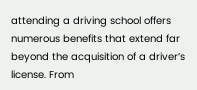attending a driving school offers numerous benefits that extend far beyond the acquisition of a driver’s license. From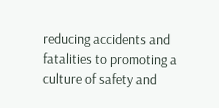reducing accidents and fatalities to promoting a culture of safety and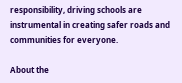responsibility, driving schools are instrumental in creating safer roads and communities for everyone.

About the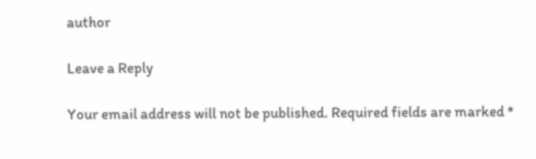author

Leave a Reply

Your email address will not be published. Required fields are marked *